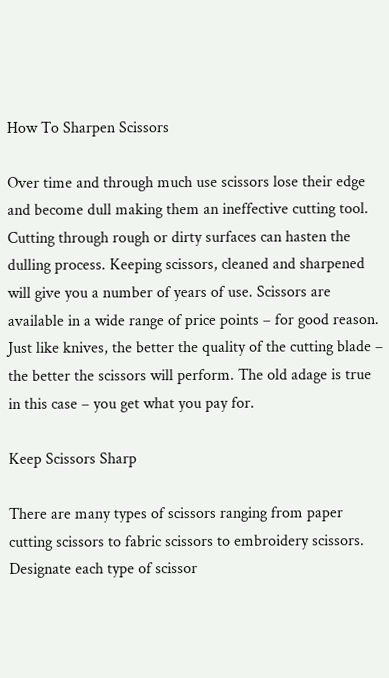How To Sharpen Scissors

Over time and through much use scissors lose their edge and become dull making them an ineffective cutting tool. Cutting through rough or dirty surfaces can hasten the dulling process. Keeping scissors, cleaned and sharpened will give you a number of years of use. Scissors are available in a wide range of price points – for good reason. Just like knives, the better the quality of the cutting blade – the better the scissors will perform. The old adage is true in this case – you get what you pay for.

Keep Scissors Sharp

There are many types of scissors ranging from paper cutting scissors to fabric scissors to embroidery scissors. Designate each type of scissor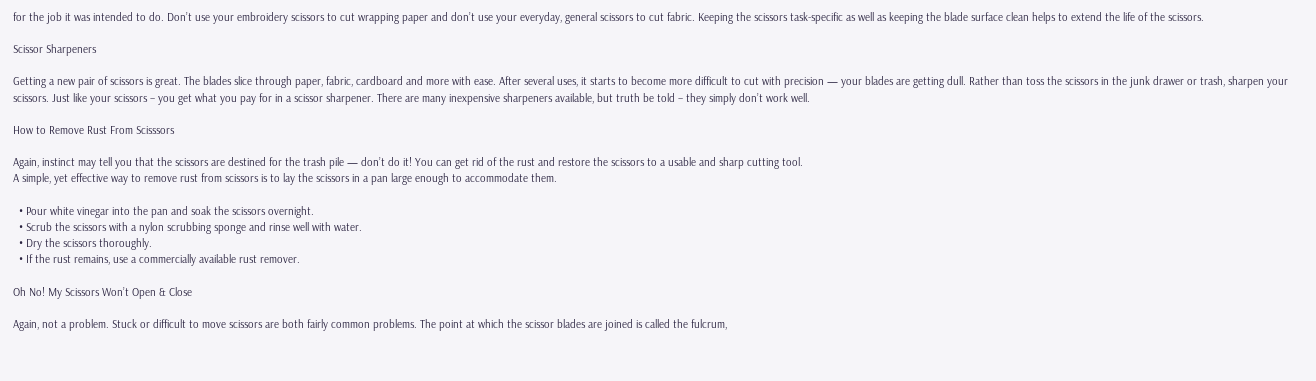for the job it was intended to do. Don’t use your embroidery scissors to cut wrapping paper and don’t use your everyday, general scissors to cut fabric. Keeping the scissors task-specific as well as keeping the blade surface clean helps to extend the life of the scissors.

Scissor Sharpeners

Getting a new pair of scissors is great. The blades slice through paper, fabric, cardboard and more with ease. After several uses, it starts to become more difficult to cut with precision — your blades are getting dull. Rather than toss the scissors in the junk drawer or trash, sharpen your scissors. Just like your scissors – you get what you pay for in a scissor sharpener. There are many inexpensive sharpeners available, but truth be told – they simply don’t work well.

How to Remove Rust From Scisssors

Again, instinct may tell you that the scissors are destined for the trash pile — don’t do it! You can get rid of the rust and restore the scissors to a usable and sharp cutting tool.
A simple, yet effective way to remove rust from scissors is to lay the scissors in a pan large enough to accommodate them.

  • Pour white vinegar into the pan and soak the scissors overnight.
  • Scrub the scissors with a nylon scrubbing sponge and rinse well with water.
  • Dry the scissors thoroughly.
  • If the rust remains, use a commercially available rust remover.

Oh No! My Scissors Won’t Open & Close

Again, not a problem. Stuck or difficult to move scissors are both fairly common problems. The point at which the scissor blades are joined is called the fulcrum,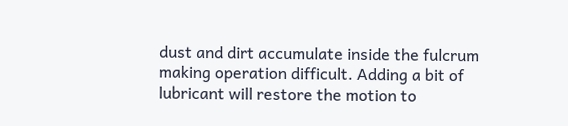dust and dirt accumulate inside the fulcrum making operation difficult. Adding a bit of lubricant will restore the motion to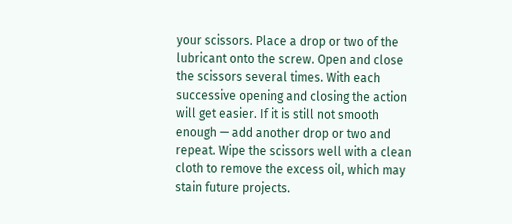your scissors. Place a drop or two of the lubricant onto the screw. Open and close the scissors several times. With each successive opening and closing the action will get easier. If it is still not smooth enough — add another drop or two and repeat. Wipe the scissors well with a clean cloth to remove the excess oil, which may stain future projects.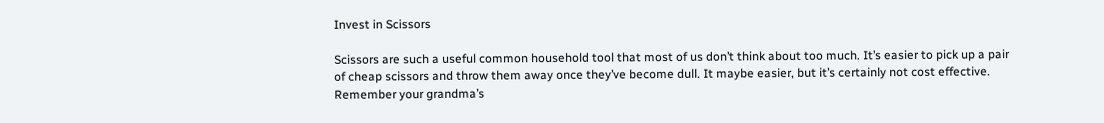Invest in Scissors

Scissors are such a useful common household tool that most of us don’t think about too much. It’s easier to pick up a pair of cheap scissors and throw them away once they’ve become dull. It maybe easier, but it’s certainly not cost effective. Remember your grandma’s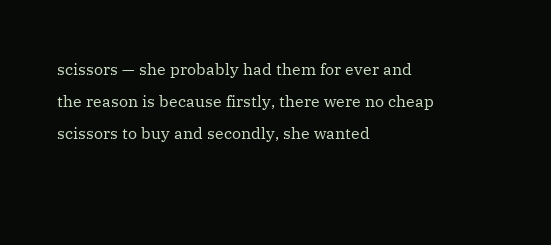scissors — she probably had them for ever and the reason is because firstly, there were no cheap scissors to buy and secondly, she wanted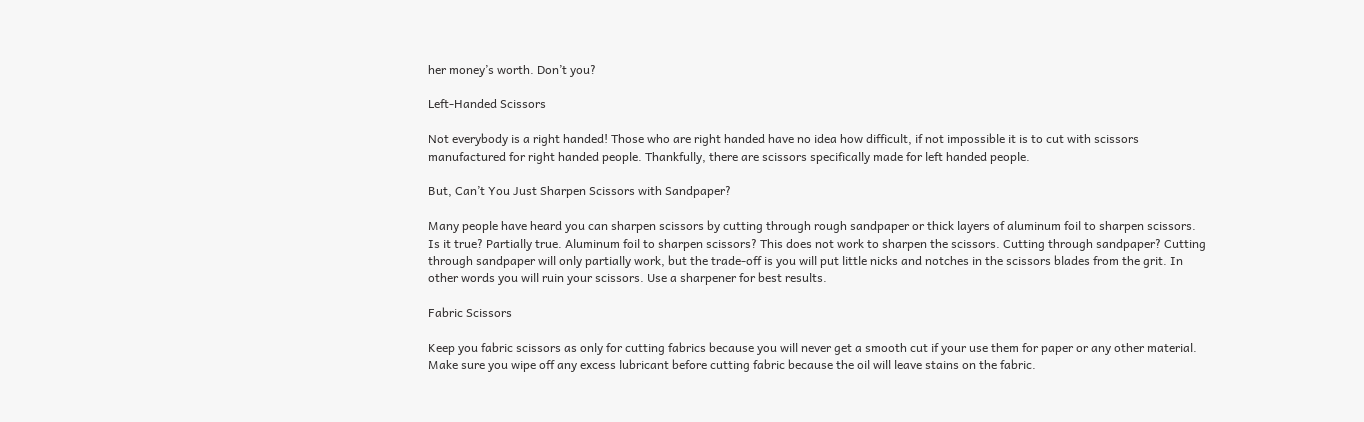her money’s worth. Don’t you?

Left-Handed Scissors

Not everybody is a right handed! Those who are right handed have no idea how difficult, if not impossible it is to cut with scissors manufactured for right handed people. Thankfully, there are scissors specifically made for left handed people.

But, Can’t You Just Sharpen Scissors with Sandpaper?

Many people have heard you can sharpen scissors by cutting through rough sandpaper or thick layers of aluminum foil to sharpen scissors. Is it true? Partially true. Aluminum foil to sharpen scissors? This does not work to sharpen the scissors. Cutting through sandpaper? Cutting through sandpaper will only partially work, but the trade-off is you will put little nicks and notches in the scissors blades from the grit. In other words you will ruin your scissors. Use a sharpener for best results.

Fabric Scissors

Keep you fabric scissors as only for cutting fabrics because you will never get a smooth cut if your use them for paper or any other material. Make sure you wipe off any excess lubricant before cutting fabric because the oil will leave stains on the fabric.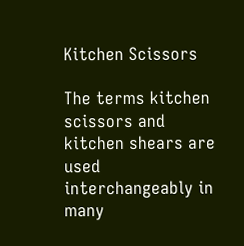Kitchen Scissors

The terms kitchen scissors and kitchen shears are used interchangeably in many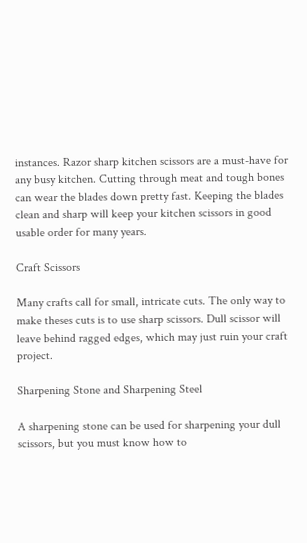instances. Razor sharp kitchen scissors are a must-have for any busy kitchen. Cutting through meat and tough bones can wear the blades down pretty fast. Keeping the blades clean and sharp will keep your kitchen scissors in good usable order for many years.

Craft Scissors

Many crafts call for small, intricate cuts. The only way to make theses cuts is to use sharp scissors. Dull scissor will leave behind ragged edges, which may just ruin your craft project.

Sharpening Stone and Sharpening Steel

A sharpening stone can be used for sharpening your dull scissors, but you must know how to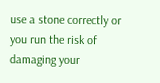use a stone correctly or you run the risk of damaging your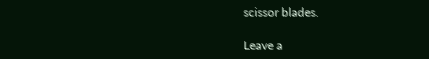scissor blades.

Leave a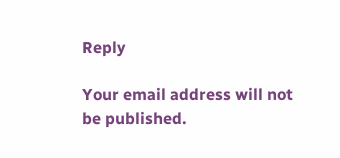Reply

Your email address will not be published.